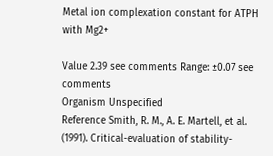Metal ion complexation constant for ATPH with Mg2+

Value 2.39 see comments Range: ±0.07 see comments
Organism Unspecified
Reference Smith, R. M., A. E. Martell, et al. (1991). Critical-evaluation of stability-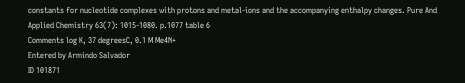constants for nucleotide complexes with protons and metal-ions and the accompanying enthalpy changes. Pure And Applied Chemistry 63(7): 1015-1080. p.1077 table 6
Comments log K, 37 degreesC, 0.1 M Me4N+
Entered by Armindo Salvador
ID 101871